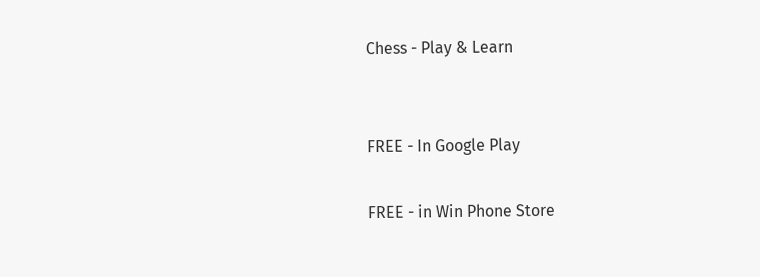Chess - Play & Learn


FREE - In Google Play

FREE - in Win Phone Store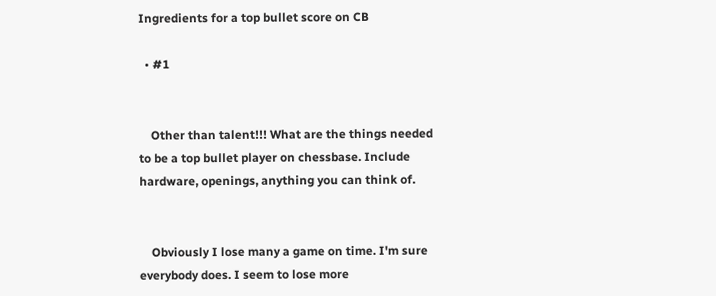Ingredients for a top bullet score on CB

  • #1


    Other than talent!!! What are the things needed to be a top bullet player on chessbase. Include hardware, openings, anything you can think of.


    Obviously I lose many a game on time. I'm sure everybody does. I seem to lose more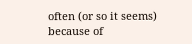often (or so it seems) because of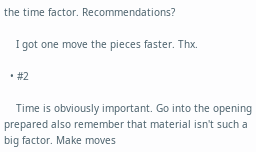the time factor. Recommendations?

    I got one move the pieces faster. Thx.

  • #2

    Time is obviously important. Go into the opening prepared also remember that material isn't such a big factor. Make moves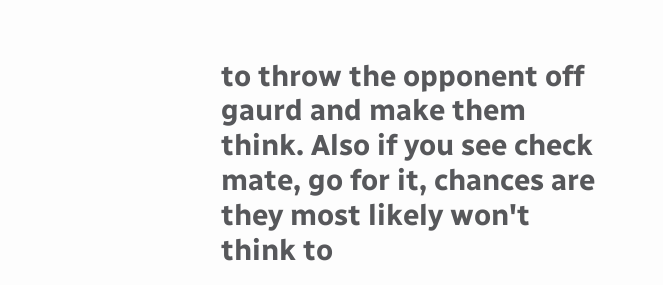to throw the opponent off gaurd and make them think. Also if you see check mate, go for it, chances are they most likely won't think to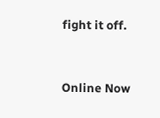fight it off.


Online Now